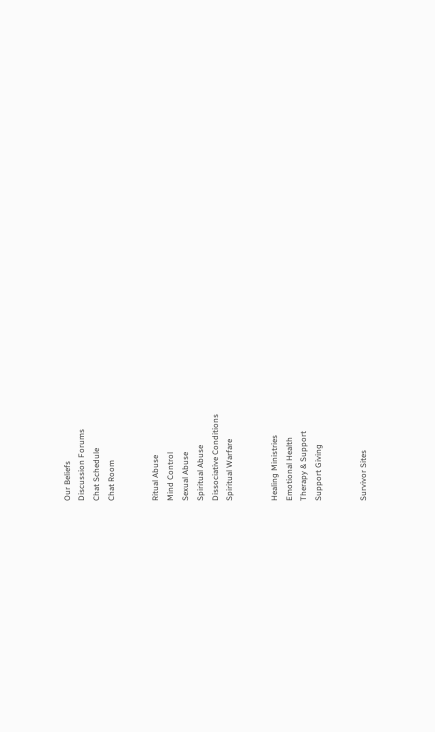Our Beliefs
Discussion Forums
Chat Schedule
Chat Room


Ritual Abuse
Mind Control
Sexual Abuse
Spiritual Abuse
Dissociative Conditions
Spiritual Warfare


Healing Ministries
Emotional Health
Therapy & Support
Support Giving


Survivor Sites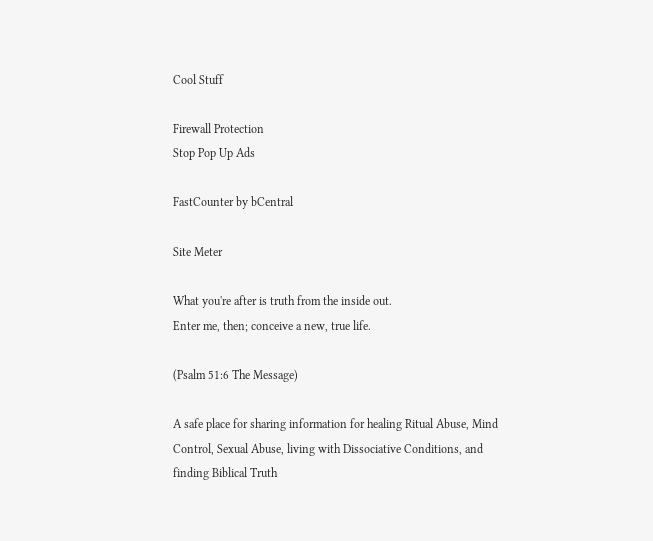Cool Stuff

Firewall Protection
Stop Pop Up Ads

FastCounter by bCentral

Site Meter

What you're after is truth from the inside out.
Enter me, then; conceive a new, true life.

(Psalm 51:6 The Message)

A safe place for sharing information for healing Ritual Abuse, Mind Control, Sexual Abuse, living with Dissociative Conditions, and finding Biblical Truth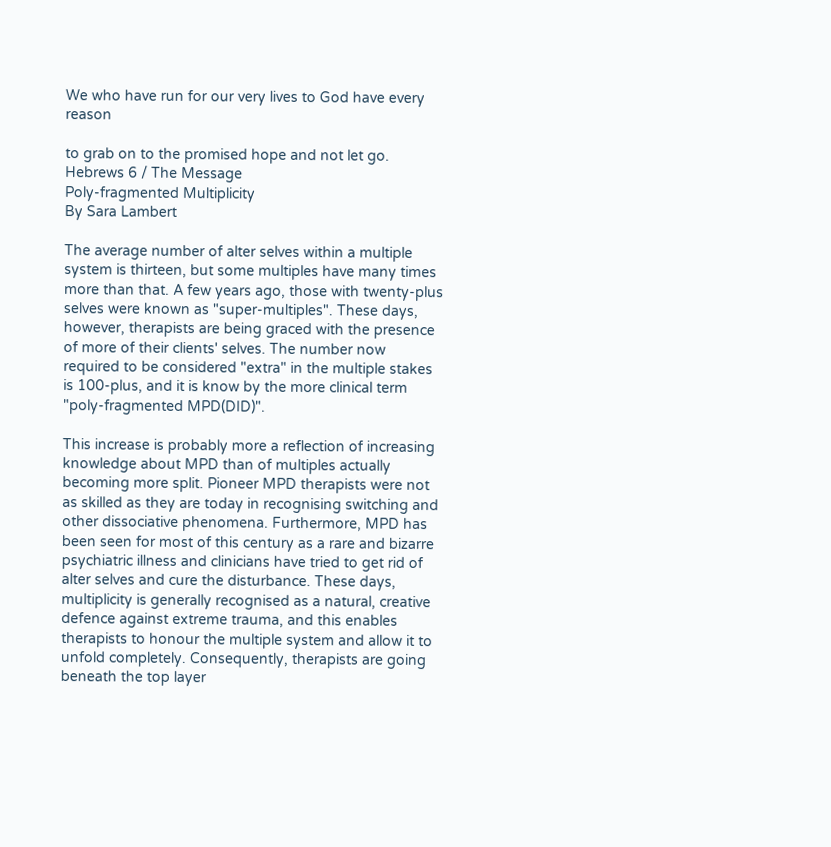We who have run for our very lives to God have every reason

to grab on to the promised hope and not let go.  Hebrews 6 / The Message
Poly-fragmented Multiplicity
By Sara Lambert

The average number of alter selves within a multiple system is thirteen, but some multiples have many times more than that. A few years ago, those with twenty-plus selves were known as "super-multiples". These days, however, therapists are being graced with the presence of more of their clients' selves. The number now required to be considered "extra" in the multiple stakes is 100-plus, and it is know by the more clinical term "poly-fragmented MPD(DID)".

This increase is probably more a reflection of increasing knowledge about MPD than of multiples actually becoming more split. Pioneer MPD therapists were not as skilled as they are today in recognising switching and other dissociative phenomena. Furthermore, MPD has been seen for most of this century as a rare and bizarre psychiatric illness and clinicians have tried to get rid of alter selves and cure the disturbance. These days, multiplicity is generally recognised as a natural, creative defence against extreme trauma, and this enables therapists to honour the multiple system and allow it to unfold completely. Consequently, therapists are going beneath the top layer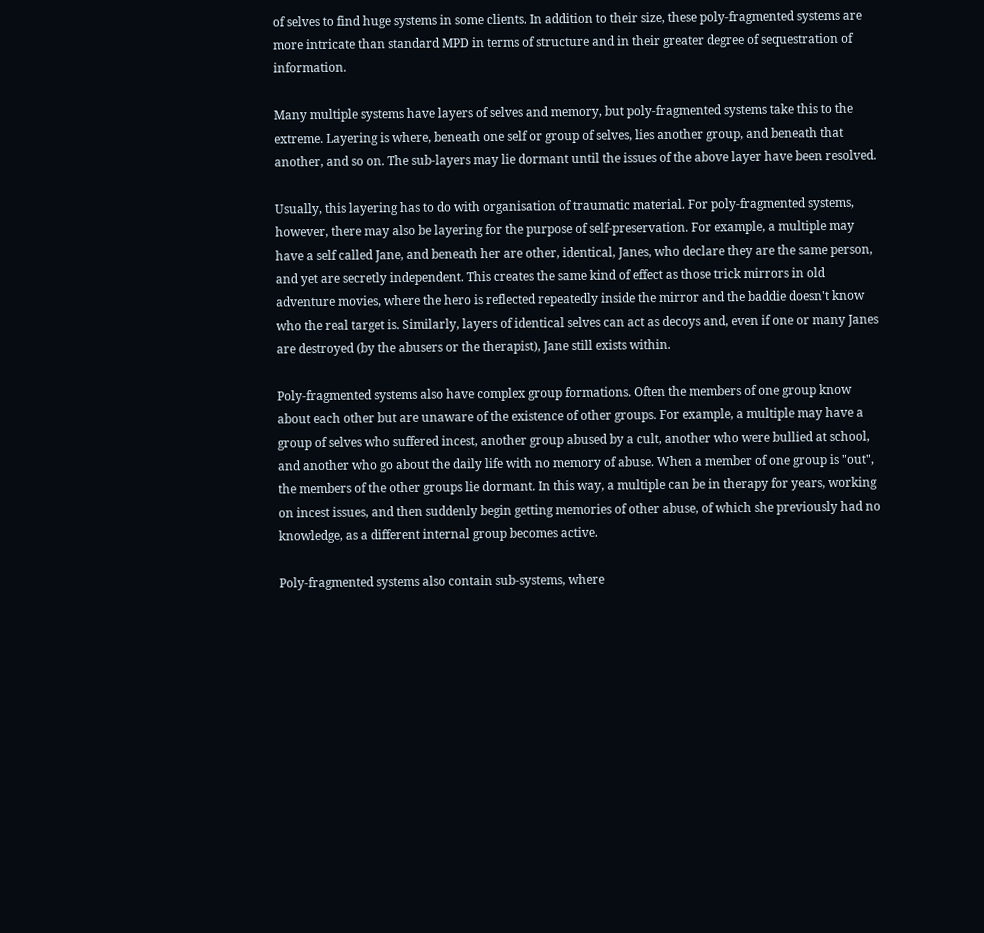of selves to find huge systems in some clients. In addition to their size, these poly-fragmented systems are more intricate than standard MPD in terms of structure and in their greater degree of sequestration of information.

Many multiple systems have layers of selves and memory, but poly-fragmented systems take this to the extreme. Layering is where, beneath one self or group of selves, lies another group, and beneath that another, and so on. The sub-layers may lie dormant until the issues of the above layer have been resolved.

Usually, this layering has to do with organisation of traumatic material. For poly-fragmented systems, however, there may also be layering for the purpose of self-preservation. For example, a multiple may have a self called Jane, and beneath her are other, identical, Janes, who declare they are the same person, and yet are secretly independent. This creates the same kind of effect as those trick mirrors in old adventure movies, where the hero is reflected repeatedly inside the mirror and the baddie doesn't know who the real target is. Similarly, layers of identical selves can act as decoys and, even if one or many Janes are destroyed (by the abusers or the therapist), Jane still exists within.

Poly-fragmented systems also have complex group formations. Often the members of one group know about each other but are unaware of the existence of other groups. For example, a multiple may have a group of selves who suffered incest, another group abused by a cult, another who were bullied at school, and another who go about the daily life with no memory of abuse. When a member of one group is "out", the members of the other groups lie dormant. In this way, a multiple can be in therapy for years, working on incest issues, and then suddenly begin getting memories of other abuse, of which she previously had no knowledge, as a different internal group becomes active.

Poly-fragmented systems also contain sub-systems, where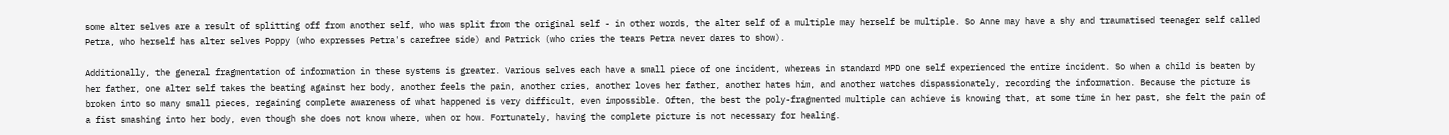some alter selves are a result of splitting off from another self, who was split from the original self - in other words, the alter self of a multiple may herself be multiple. So Anne may have a shy and traumatised teenager self called Petra, who herself has alter selves Poppy (who expresses Petra's carefree side) and Patrick (who cries the tears Petra never dares to show).

Additionally, the general fragmentation of information in these systems is greater. Various selves each have a small piece of one incident, whereas in standard MPD one self experienced the entire incident. So when a child is beaten by her father, one alter self takes the beating against her body, another feels the pain, another cries, another loves her father, another hates him, and another watches dispassionately, recording the information. Because the picture is broken into so many small pieces, regaining complete awareness of what happened is very difficult, even impossible. Often, the best the poly-fragmented multiple can achieve is knowing that, at some time in her past, she felt the pain of a fist smashing into her body, even though she does not know where, when or how. Fortunately, having the complete picture is not necessary for healing.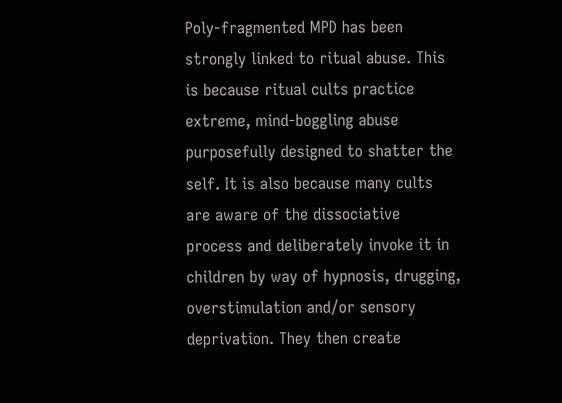Poly-fragmented MPD has been strongly linked to ritual abuse. This is because ritual cults practice extreme, mind-boggling abuse purposefully designed to shatter the self. It is also because many cults are aware of the dissociative process and deliberately invoke it in children by way of hypnosis, drugging, overstimulation and/or sensory deprivation. They then create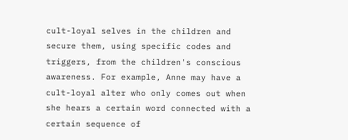cult-loyal selves in the children and secure them, using specific codes and triggers, from the children's conscious awareness. For example, Anne may have a cult-loyal alter who only comes out when she hears a certain word connected with a certain sequence of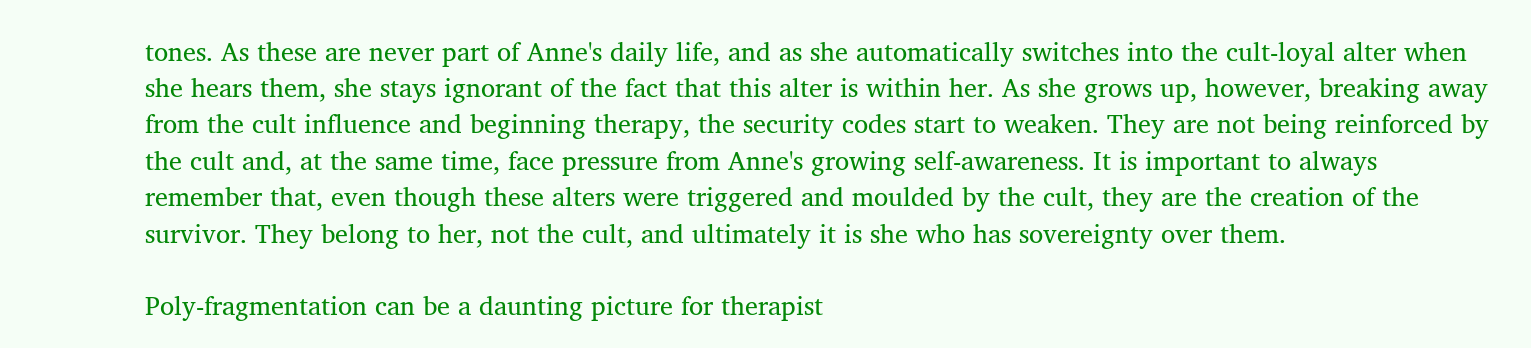tones. As these are never part of Anne's daily life, and as she automatically switches into the cult-loyal alter when she hears them, she stays ignorant of the fact that this alter is within her. As she grows up, however, breaking away from the cult influence and beginning therapy, the security codes start to weaken. They are not being reinforced by the cult and, at the same time, face pressure from Anne's growing self-awareness. It is important to always remember that, even though these alters were triggered and moulded by the cult, they are the creation of the survivor. They belong to her, not the cult, and ultimately it is she who has sovereignty over them.

Poly-fragmentation can be a daunting picture for therapist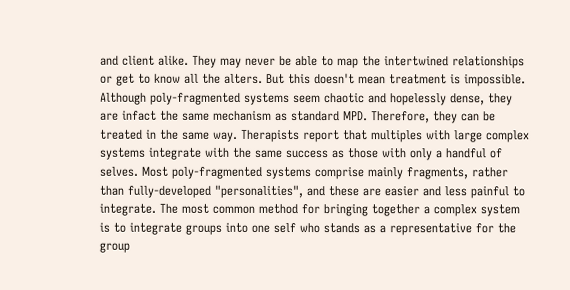and client alike. They may never be able to map the intertwined relationships or get to know all the alters. But this doesn't mean treatment is impossible. Although poly-fragmented systems seem chaotic and hopelessly dense, they are infact the same mechanism as standard MPD. Therefore, they can be treated in the same way. Therapists report that multiples with large complex systems integrate with the same success as those with only a handful of selves. Most poly-fragmented systems comprise mainly fragments, rather than fully-developed "personalities", and these are easier and less painful to integrate. The most common method for bringing together a complex system is to integrate groups into one self who stands as a representative for the group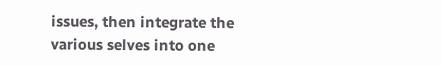issues, then integrate the various selves into one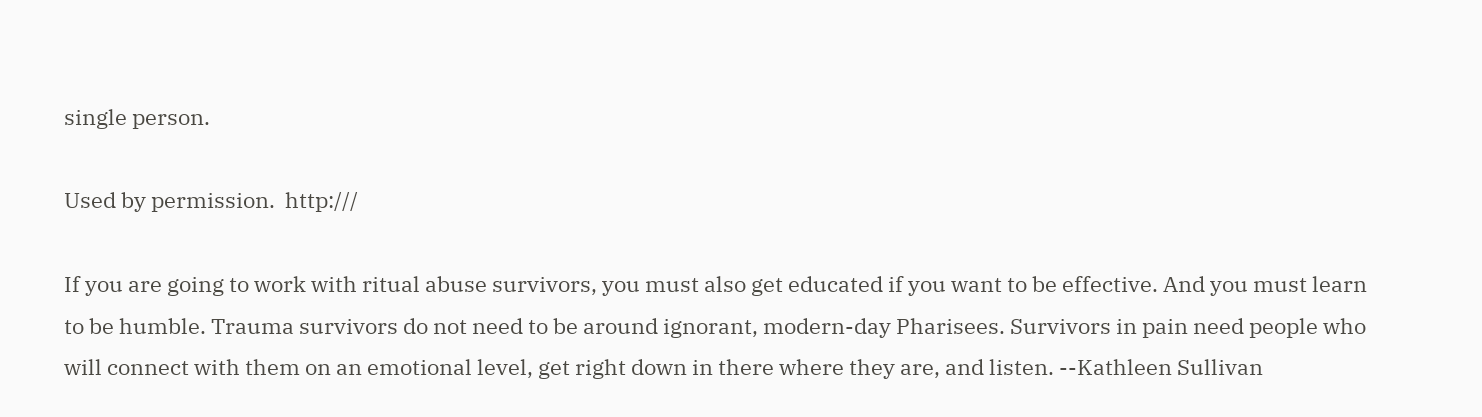single person.

Used by permission.  http:///

If you are going to work with ritual abuse survivors, you must also get educated if you want to be effective. And you must learn to be humble. Trauma survivors do not need to be around ignorant, modern-day Pharisees. Survivors in pain need people who will connect with them on an emotional level, get right down in there where they are, and listen. --Kathleen Sullivan